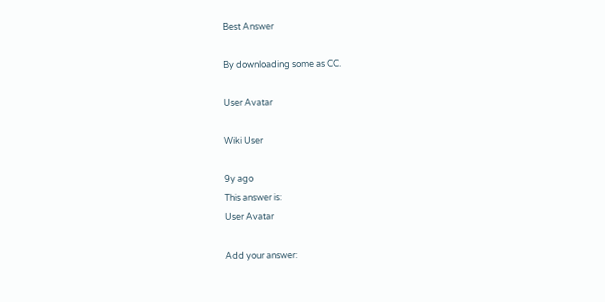Best Answer

By downloading some as CC.

User Avatar

Wiki User

9y ago
This answer is:
User Avatar

Add your answer: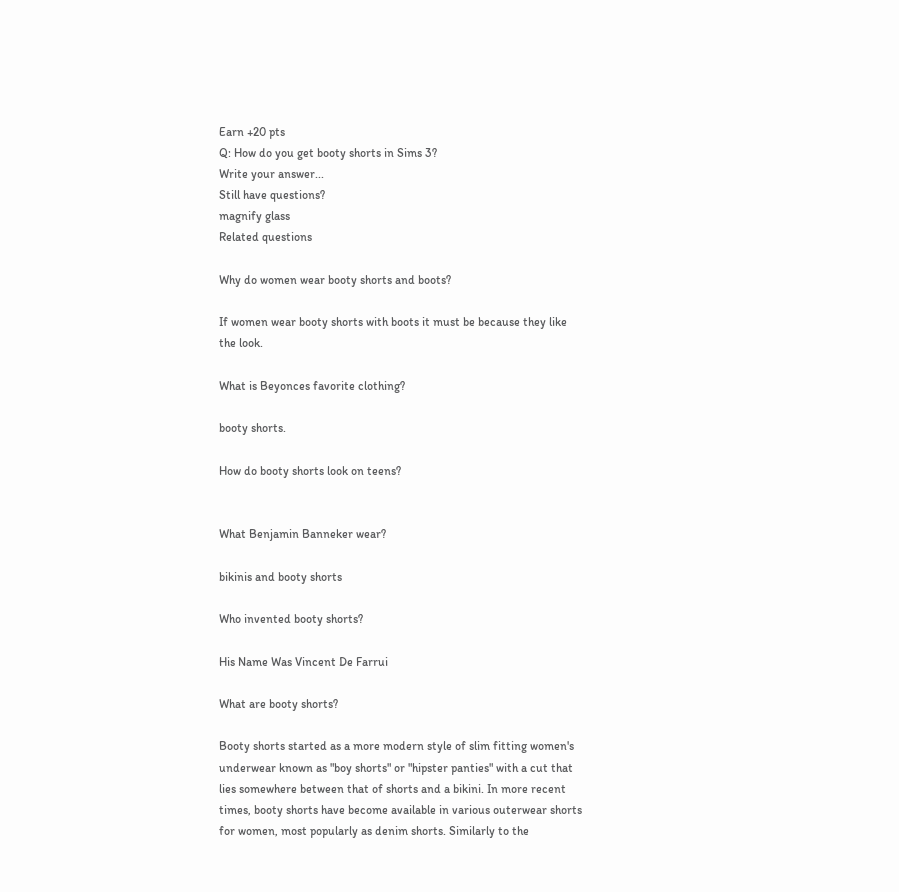Earn +20 pts
Q: How do you get booty shorts in Sims 3?
Write your answer...
Still have questions?
magnify glass
Related questions

Why do women wear booty shorts and boots?

If women wear booty shorts with boots it must be because they like the look.

What is Beyonces favorite clothing?

booty shorts.

How do booty shorts look on teens?


What Benjamin Banneker wear?

bikinis and booty shorts

Who invented booty shorts?

His Name Was Vincent De Farrui

What are booty shorts?

Booty shorts started as a more modern style of slim fitting women's underwear known as "boy shorts" or "hipster panties" with a cut that lies somewhere between that of shorts and a bikini. In more recent times, booty shorts have become available in various outerwear shorts for women, most popularly as denim shorts. Similarly to the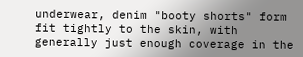underwear, denim "booty shorts" form fit tightly to the skin, with generally just enough coverage in the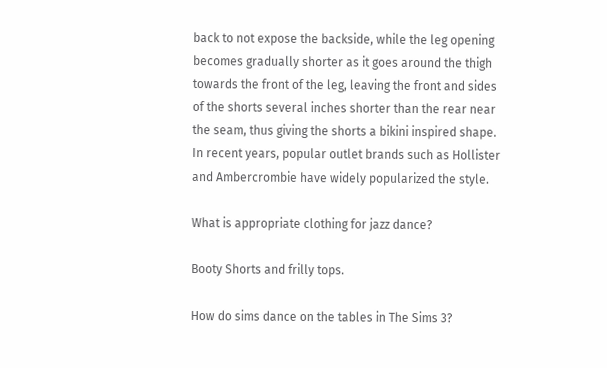back to not expose the backside, while the leg opening becomes gradually shorter as it goes around the thigh towards the front of the leg, leaving the front and sides of the shorts several inches shorter than the rear near the seam, thus giving the shorts a bikini inspired shape. In recent years, popular outlet brands such as Hollister and Ambercrombie have widely popularized the style.

What is appropriate clothing for jazz dance?

Booty Shorts and frilly tops.

How do sims dance on the tables in The Sims 3?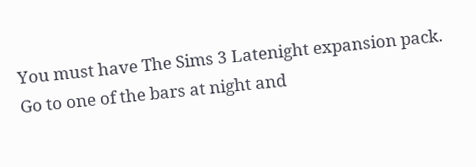You must have The Sims 3 Latenight expansion pack. Go to one of the bars at night and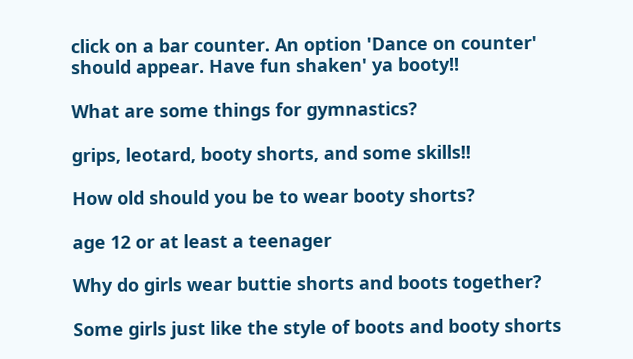click on a bar counter. An option 'Dance on counter' should appear. Have fun shaken' ya booty!!

What are some things for gymnastics?

grips, leotard, booty shorts, and some skills!!

How old should you be to wear booty shorts?

age 12 or at least a teenager

Why do girls wear buttie shorts and boots together?

Some girls just like the style of boots and booty shorts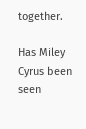together.

Has Miley Cyrus been seen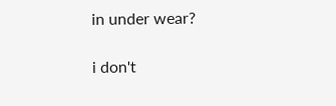in under wear?

i don't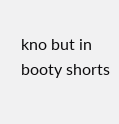kno but in booty shorts